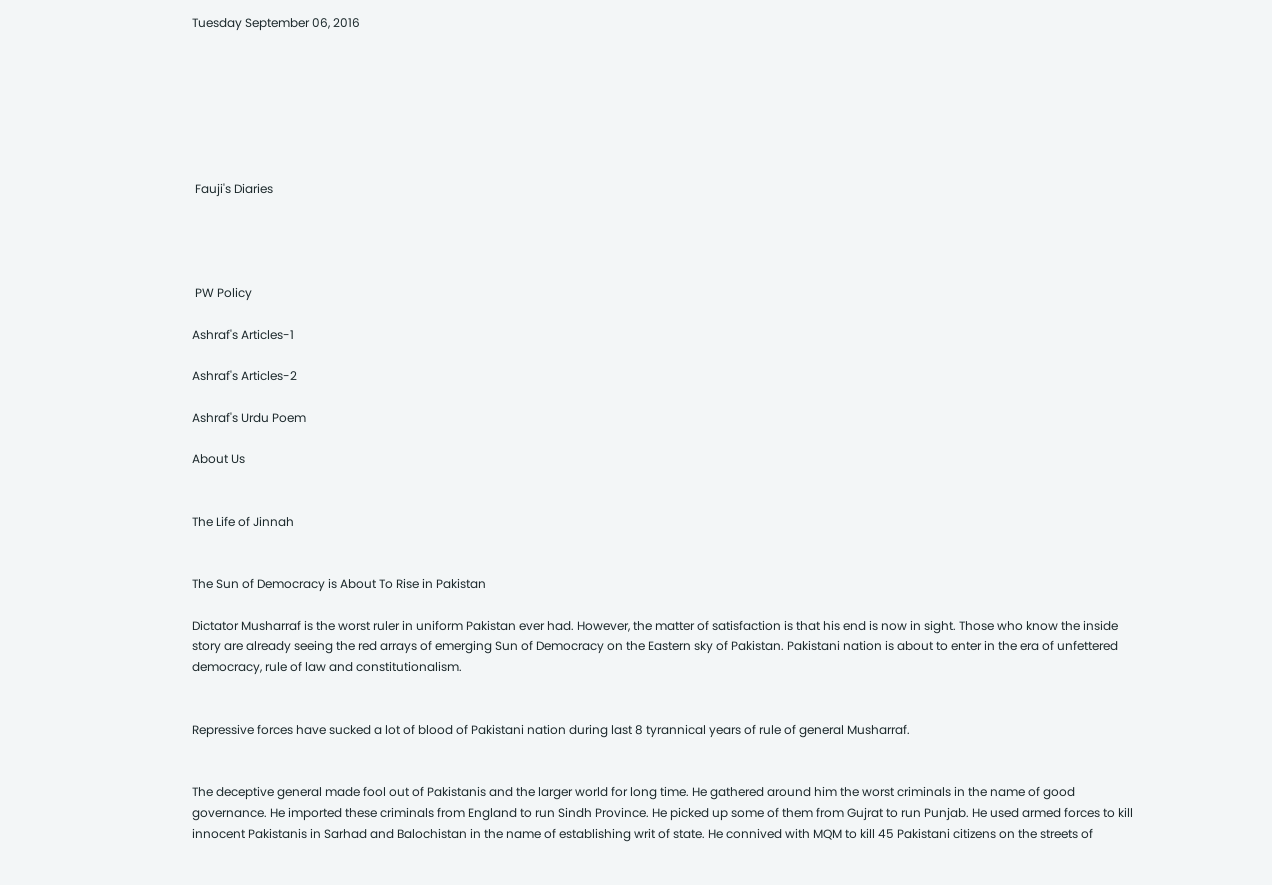Tuesday September 06, 2016







 Fauji's Diaries




 PW Policy

Ashraf's Articles-1

Ashraf's Articles-2

Ashraf's Urdu Poem

About Us


The Life of Jinnah


The Sun of Democracy is About To Rise in Pakistan

Dictator Musharraf is the worst ruler in uniform Pakistan ever had. However, the matter of satisfaction is that his end is now in sight. Those who know the inside story are already seeing the red arrays of emerging Sun of Democracy on the Eastern sky of Pakistan. Pakistani nation is about to enter in the era of unfettered democracy, rule of law and constitutionalism.


Repressive forces have sucked a lot of blood of Pakistani nation during last 8 tyrannical years of rule of general Musharraf.


The deceptive general made fool out of Pakistanis and the larger world for long time. He gathered around him the worst criminals in the name of good governance. He imported these criminals from England to run Sindh Province. He picked up some of them from Gujrat to run Punjab. He used armed forces to kill innocent Pakistanis in Sarhad and Balochistan in the name of establishing writ of state. He connived with MQM to kill 45 Pakistani citizens on the streets of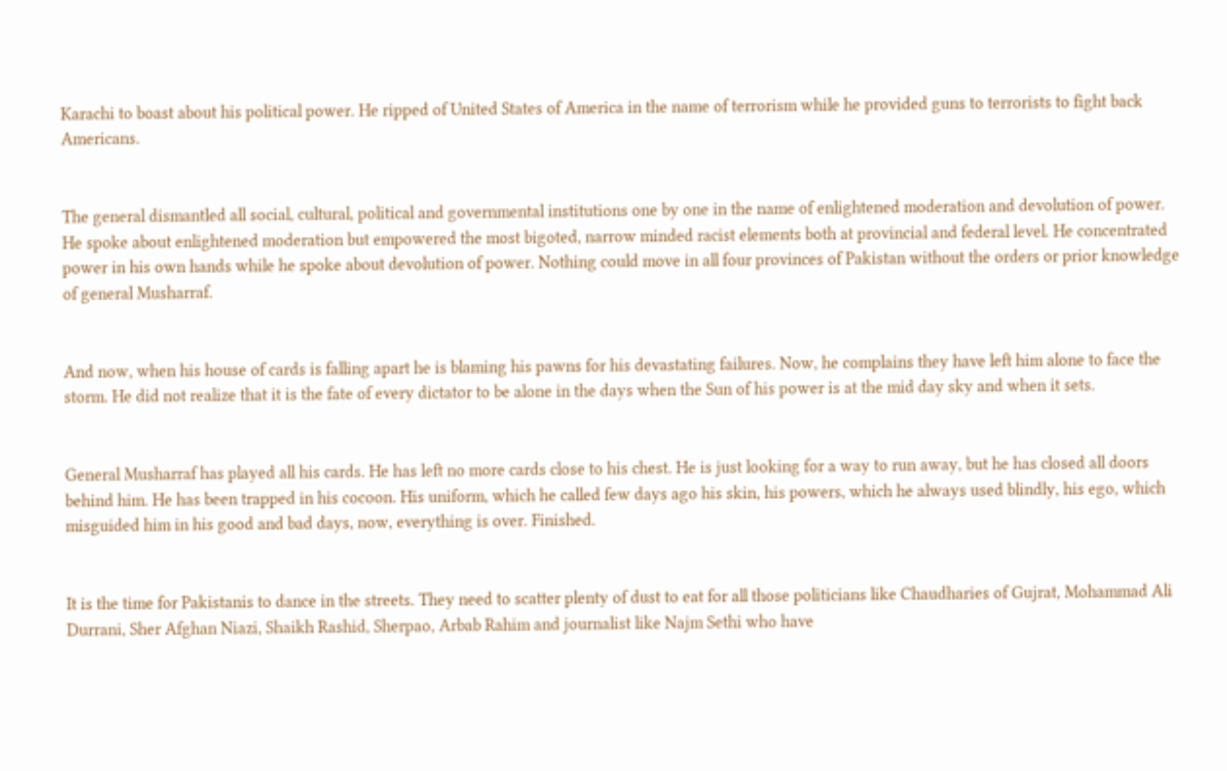Karachi to boast about his political power. He ripped of United States of America in the name of terrorism while he provided guns to terrorists to fight back Americans.


The general dismantled all social, cultural, political and governmental institutions one by one in the name of enlightened moderation and devolution of power. He spoke about enlightened moderation but empowered the most bigoted, narrow minded racist elements both at provincial and federal level. He concentrated power in his own hands while he spoke about devolution of power. Nothing could move in all four provinces of Pakistan without the orders or prior knowledge of general Musharraf.


And now, when his house of cards is falling apart he is blaming his pawns for his devastating failures. Now, he complains they have left him alone to face the storm. He did not realize that it is the fate of every dictator to be alone in the days when the Sun of his power is at the mid day sky and when it sets.


General Musharraf has played all his cards. He has left no more cards close to his chest. He is just looking for a way to run away, but he has closed all doors behind him. He has been trapped in his cocoon. His uniform, which he called few days ago his skin, his powers, which he always used blindly, his ego, which misguided him in his good and bad days, now, everything is over. Finished.


It is the time for Pakistanis to dance in the streets. They need to scatter plenty of dust to eat for all those politicians like Chaudharies of Gujrat, Mohammad Ali Durrani, Sher Afghan Niazi, Shaikh Rashid, Sherpao, Arbab Rahim and journalist like Najm Sethi who have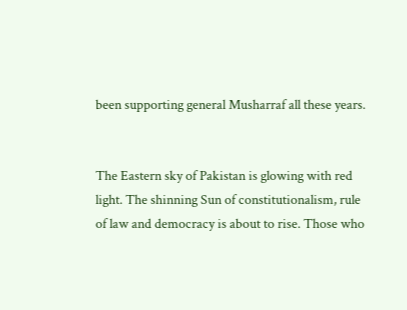been supporting general Musharraf all these years.


The Eastern sky of Pakistan is glowing with red light. The shinning Sun of constitutionalism, rule of law and democracy is about to rise. Those who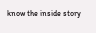know the inside story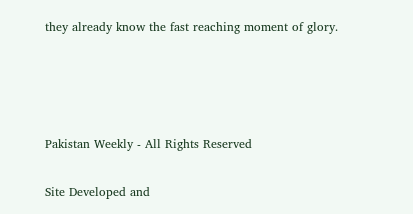they already know the fast reaching moment of glory.




Pakistan Weekly - All Rights Reserved

Site Developed and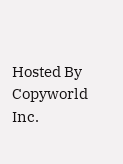Hosted By Copyworld Inc.